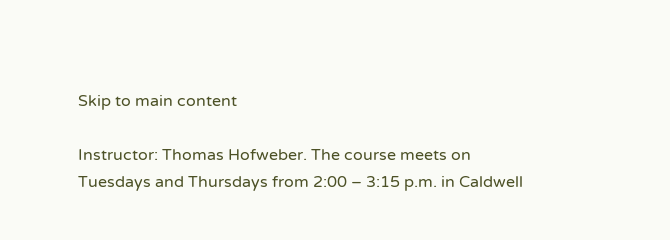Skip to main content

Instructor: Thomas Hofweber. The course meets on Tuesdays and Thursdays from 2:00 – 3:15 p.m. in Caldwell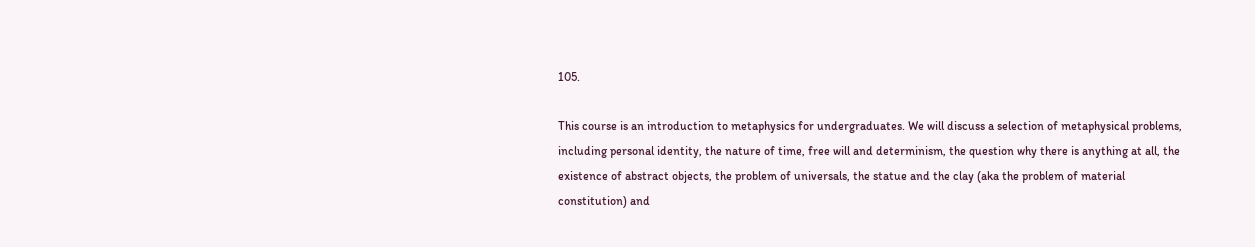105.

This course is an introduction to metaphysics for undergraduates. We will discuss a selection of metaphysical problems, including personal identity, the nature of time, free will and determinism, the question why there is anything at all, the existence of abstract objects, the problem of universals, the statue and the clay (aka the problem of material constitution) and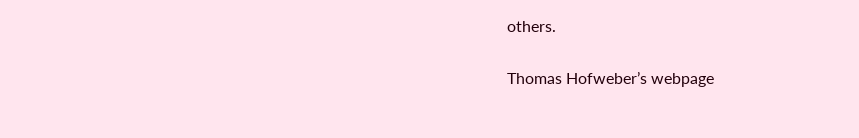others.

Thomas Hofweber’s webpage